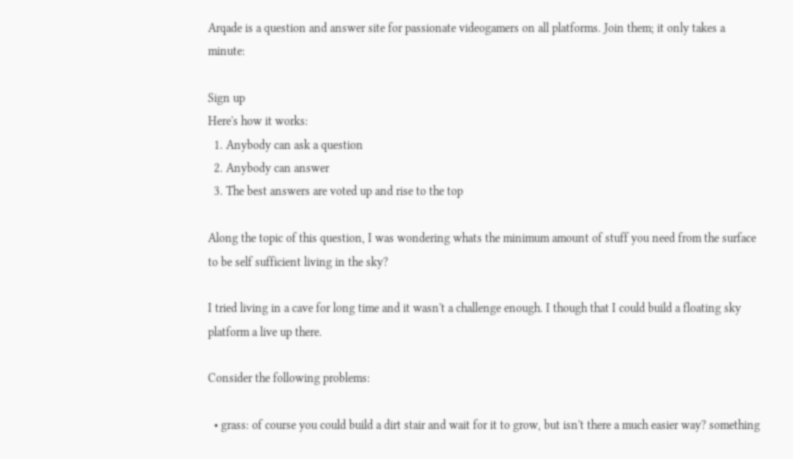Arqade is a question and answer site for passionate videogamers on all platforms. Join them; it only takes a minute:

Sign up
Here's how it works:
  1. Anybody can ask a question
  2. Anybody can answer
  3. The best answers are voted up and rise to the top

Along the topic of this question, I was wondering whats the minimum amount of stuff you need from the surface to be self sufficient living in the sky?

I tried living in a cave for long time and it wasn't a challenge enough. I though that I could build a floating sky platform a live up there.

Consider the following problems:

  • grass: of course you could build a dirt stair and wait for it to grow, but isn't there a much easier way? something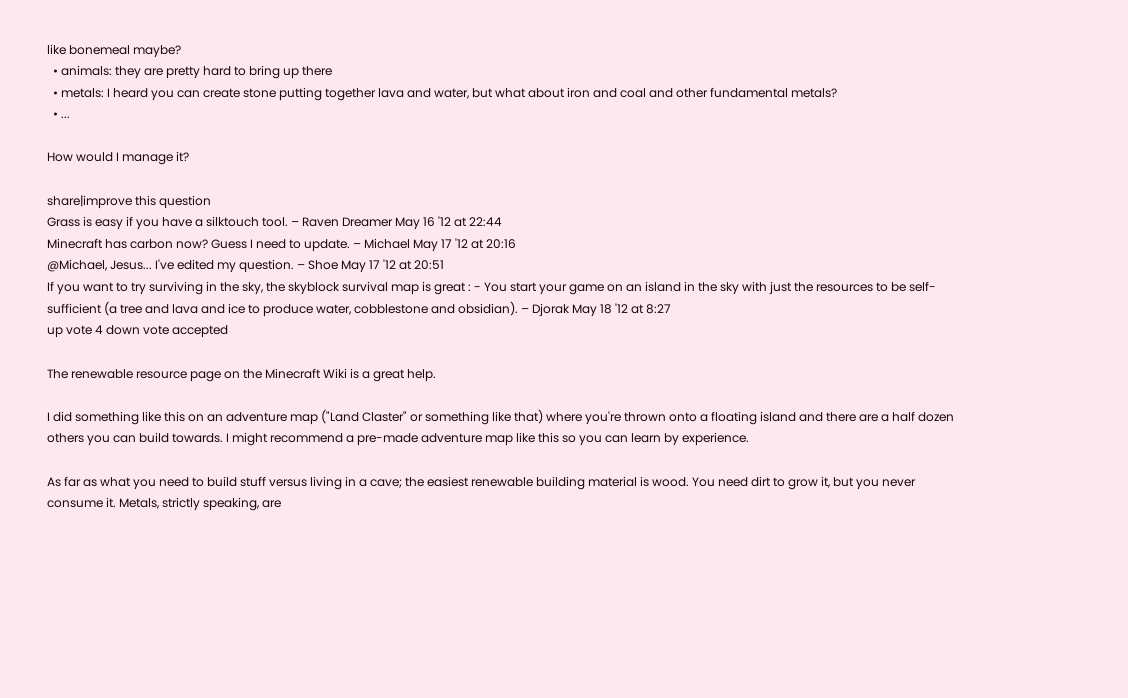like bonemeal maybe?
  • animals: they are pretty hard to bring up there
  • metals: I heard you can create stone putting together lava and water, but what about iron and coal and other fundamental metals?
  • ...

How would I manage it?

share|improve this question
Grass is easy if you have a silktouch tool. – Raven Dreamer May 16 '12 at 22:44
Minecraft has carbon now? Guess I need to update. – Michael May 17 '12 at 20:16
@Michael, Jesus... I've edited my question. – Shoe May 17 '12 at 20:51
If you want to try surviving in the sky, the skyblock survival map is great : - You start your game on an island in the sky with just the resources to be self-sufficient (a tree and lava and ice to produce water, cobblestone and obsidian). – Djorak May 18 '12 at 8:27
up vote 4 down vote accepted

The renewable resource page on the Minecraft Wiki is a great help.

I did something like this on an adventure map ("Land Claster" or something like that) where you're thrown onto a floating island and there are a half dozen others you can build towards. I might recommend a pre-made adventure map like this so you can learn by experience.

As far as what you need to build stuff versus living in a cave; the easiest renewable building material is wood. You need dirt to grow it, but you never consume it. Metals, strictly speaking, are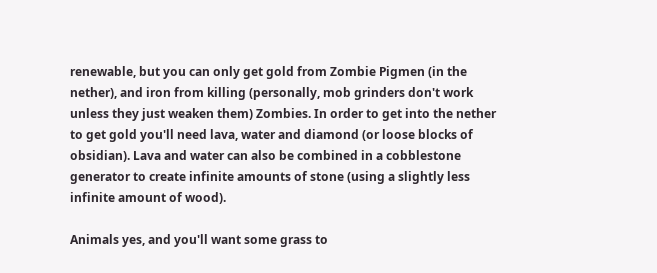renewable, but you can only get gold from Zombie Pigmen (in the nether), and iron from killing (personally, mob grinders don't work unless they just weaken them) Zombies. In order to get into the nether to get gold you'll need lava, water and diamond (or loose blocks of obsidian). Lava and water can also be combined in a cobblestone generator to create infinite amounts of stone (using a slightly less infinite amount of wood).

Animals yes, and you'll want some grass to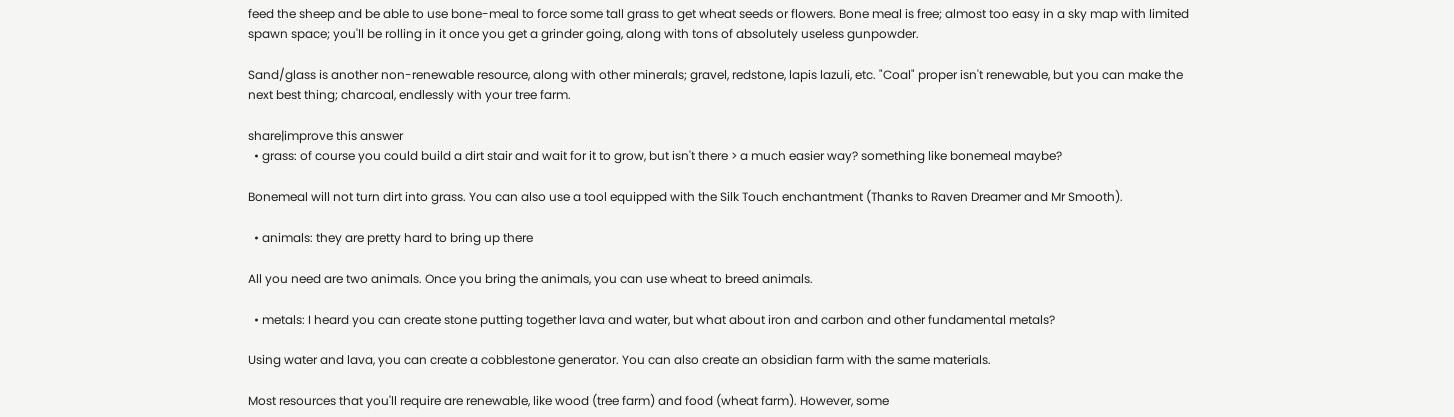feed the sheep and be able to use bone-meal to force some tall grass to get wheat seeds or flowers. Bone meal is free; almost too easy in a sky map with limited spawn space; you'll be rolling in it once you get a grinder going, along with tons of absolutely useless gunpowder.

Sand/glass is another non-renewable resource, along with other minerals; gravel, redstone, lapis lazuli, etc. "Coal" proper isn't renewable, but you can make the next best thing; charcoal, endlessly with your tree farm.

share|improve this answer
  • grass: of course you could build a dirt stair and wait for it to grow, but isn't there > a much easier way? something like bonemeal maybe?

Bonemeal will not turn dirt into grass. You can also use a tool equipped with the Silk Touch enchantment (Thanks to Raven Dreamer and Mr Smooth).

  • animals: they are pretty hard to bring up there

All you need are two animals. Once you bring the animals, you can use wheat to breed animals.

  • metals: I heard you can create stone putting together lava and water, but what about iron and carbon and other fundamental metals?

Using water and lava, you can create a cobblestone generator. You can also create an obsidian farm with the same materials.

Most resources that you'll require are renewable, like wood (tree farm) and food (wheat farm). However, some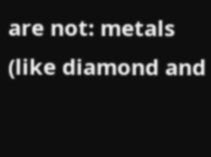are not: metals (like diamond and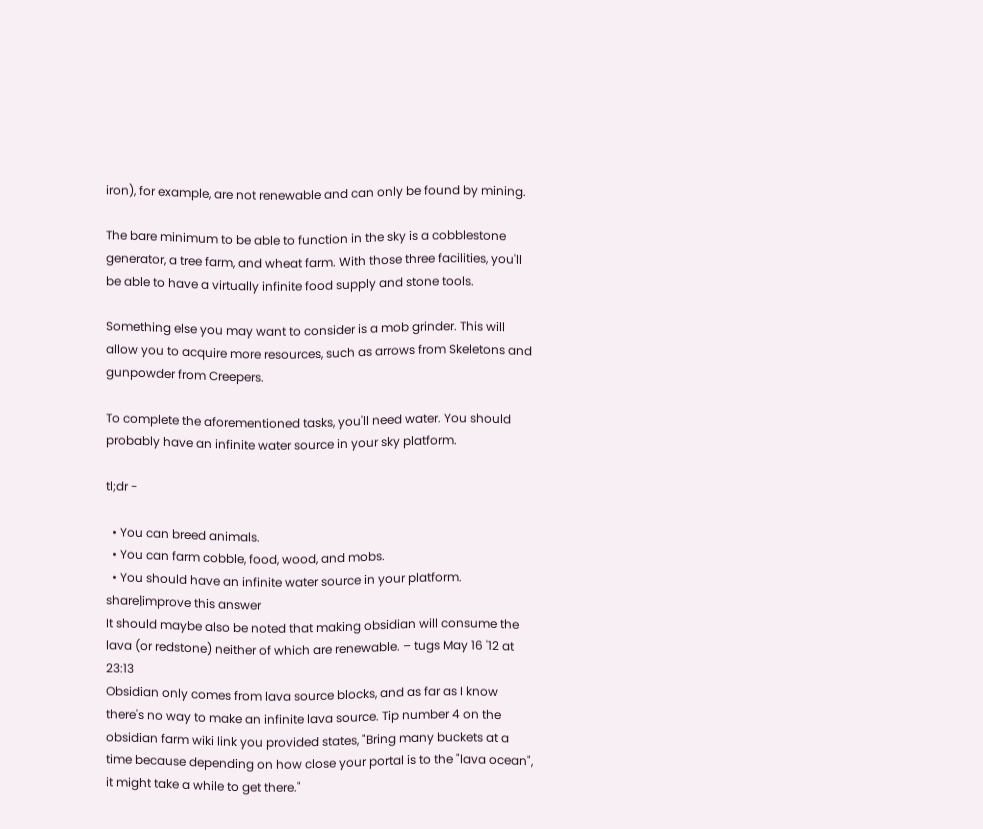iron), for example, are not renewable and can only be found by mining.

The bare minimum to be able to function in the sky is a cobblestone generator, a tree farm, and wheat farm. With those three facilities, you'll be able to have a virtually infinite food supply and stone tools.

Something else you may want to consider is a mob grinder. This will allow you to acquire more resources, such as arrows from Skeletons and gunpowder from Creepers.

To complete the aforementioned tasks, you'll need water. You should probably have an infinite water source in your sky platform.

tl;dr -

  • You can breed animals.
  • You can farm cobble, food, wood, and mobs.
  • You should have an infinite water source in your platform.
share|improve this answer
It should maybe also be noted that making obsidian will consume the lava (or redstone) neither of which are renewable. – tugs May 16 '12 at 23:13
Obsidian only comes from lava source blocks, and as far as I know there's no way to make an infinite lava source. Tip number 4 on the obsidian farm wiki link you provided states, "Bring many buckets at a time because depending on how close your portal is to the "lava ocean", it might take a while to get there."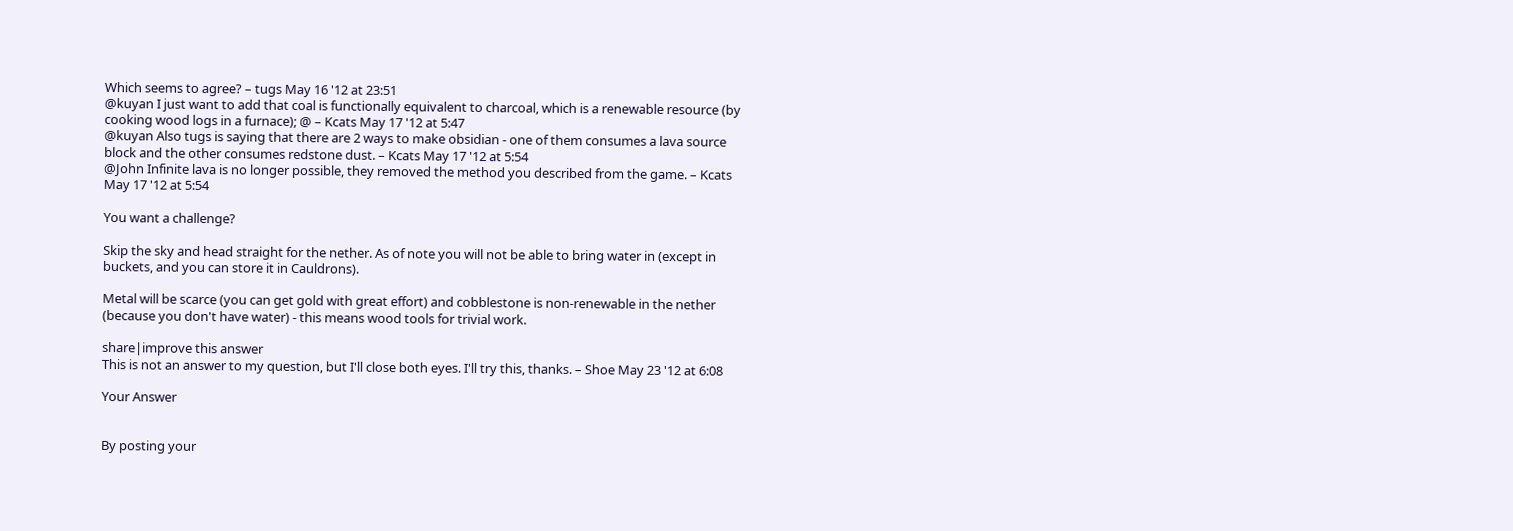Which seems to agree? – tugs May 16 '12 at 23:51
@kuyan I just want to add that coal is functionally equivalent to charcoal, which is a renewable resource (by cooking wood logs in a furnace); @ – Kcats May 17 '12 at 5:47
@kuyan Also tugs is saying that there are 2 ways to make obsidian - one of them consumes a lava source block and the other consumes redstone dust. – Kcats May 17 '12 at 5:54
@John Infinite lava is no longer possible, they removed the method you described from the game. – Kcats May 17 '12 at 5:54

You want a challenge?

Skip the sky and head straight for the nether. As of note you will not be able to bring water in (except in buckets, and you can store it in Cauldrons).

Metal will be scarce (you can get gold with great effort) and cobblestone is non-renewable in the nether (because you don't have water) - this means wood tools for trivial work.

share|improve this answer
This is not an answer to my question, but I'll close both eyes. I'll try this, thanks. – Shoe May 23 '12 at 6:08

Your Answer


By posting your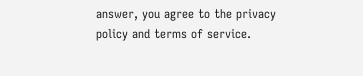answer, you agree to the privacy policy and terms of service.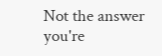Not the answer you're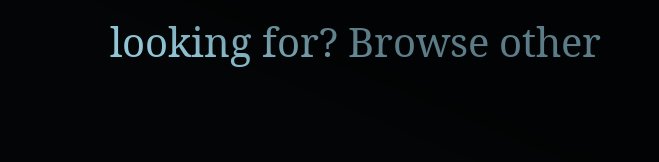looking for? Browse other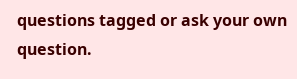questions tagged or ask your own question.